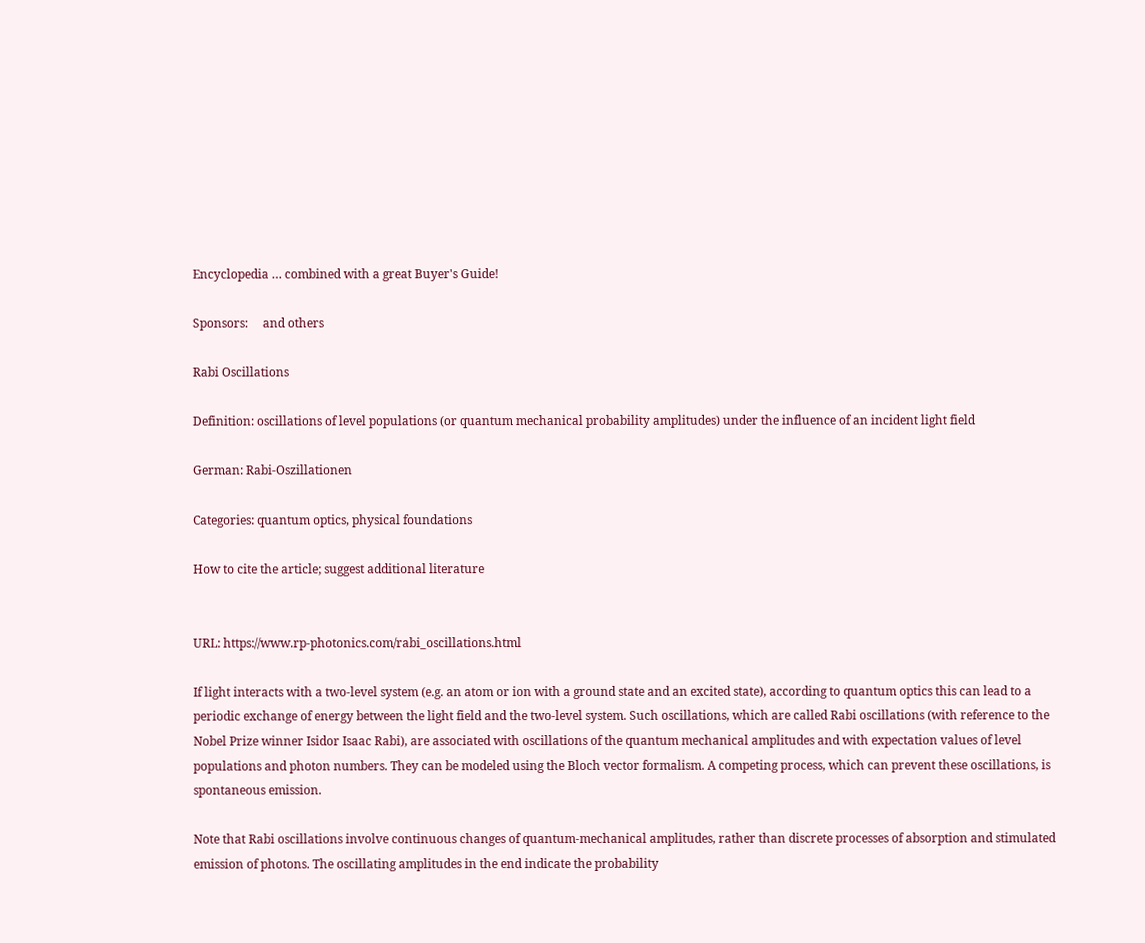Encyclopedia … combined with a great Buyer's Guide!

Sponsors:     and others

Rabi Oscillations

Definition: oscillations of level populations (or quantum mechanical probability amplitudes) under the influence of an incident light field

German: Rabi-Oszillationen

Categories: quantum optics, physical foundations

How to cite the article; suggest additional literature


URL: https://www.rp-photonics.com/rabi_oscillations.html

If light interacts with a two-level system (e.g. an atom or ion with a ground state and an excited state), according to quantum optics this can lead to a periodic exchange of energy between the light field and the two-level system. Such oscillations, which are called Rabi oscillations (with reference to the Nobel Prize winner Isidor Isaac Rabi), are associated with oscillations of the quantum mechanical amplitudes and with expectation values of level populations and photon numbers. They can be modeled using the Bloch vector formalism. A competing process, which can prevent these oscillations, is spontaneous emission.

Note that Rabi oscillations involve continuous changes of quantum-mechanical amplitudes, rather than discrete processes of absorption and stimulated emission of photons. The oscillating amplitudes in the end indicate the probability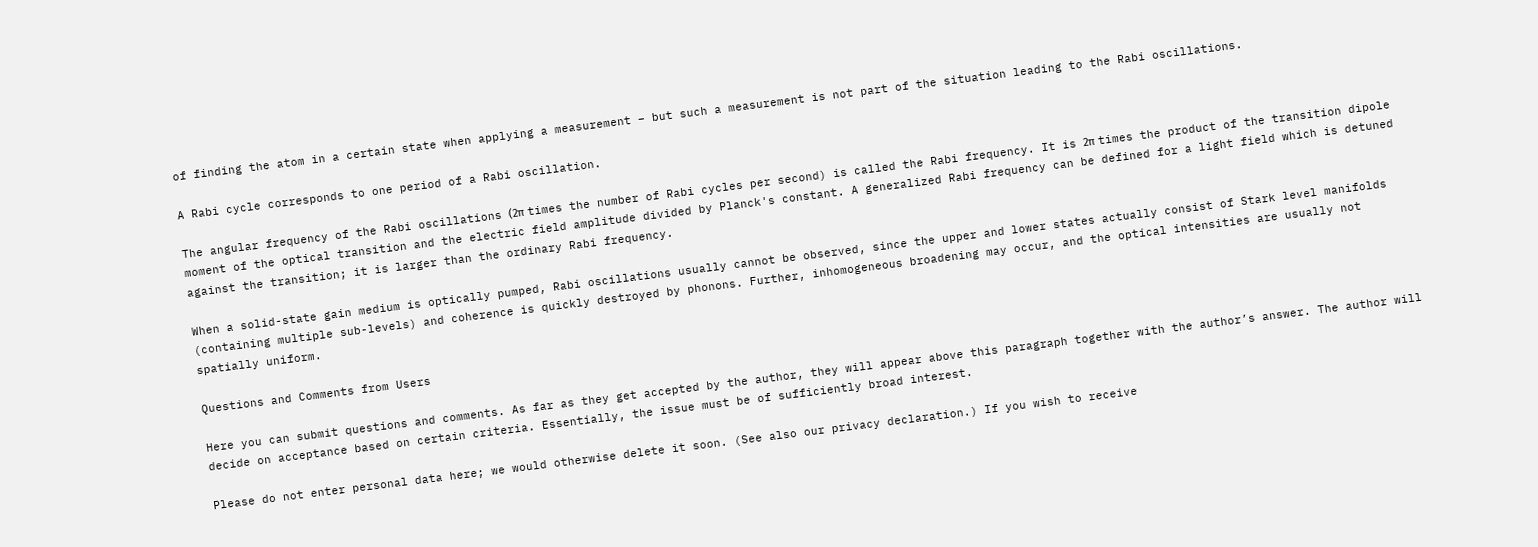of finding the atom in a certain state when applying a measurement – but such a measurement is not part of the situation leading to the Rabi oscillations.

A Rabi cycle corresponds to one period of a Rabi oscillation.

The angular frequency of the Rabi oscillations (2π times the number of Rabi cycles per second) is called the Rabi frequency. It is 2π times the product of the transition dipole moment of the optical transition and the electric field amplitude divided by Planck's constant. A generalized Rabi frequency can be defined for a light field which is detuned against the transition; it is larger than the ordinary Rabi frequency.

When a solid-state gain medium is optically pumped, Rabi oscillations usually cannot be observed, since the upper and lower states actually consist of Stark level manifolds (containing multiple sub-levels) and coherence is quickly destroyed by phonons. Further, inhomogeneous broadening may occur, and the optical intensities are usually not spatially uniform.

Questions and Comments from Users

Here you can submit questions and comments. As far as they get accepted by the author, they will appear above this paragraph together with the author’s answer. The author will decide on acceptance based on certain criteria. Essentially, the issue must be of sufficiently broad interest.

Please do not enter personal data here; we would otherwise delete it soon. (See also our privacy declaration.) If you wish to receive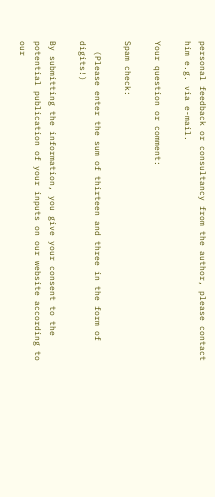personal feedback or consultancy from the author, please contact him e.g. via e-mail.

Your question or comment:

Spam check:

  (Please enter the sum of thirteen and three in the form of digits!)

By submitting the information, you give your consent to the potential publication of your inputs on our website according to our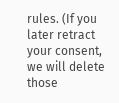rules. (If you later retract your consent, we will delete those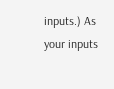inputs.) As your inputs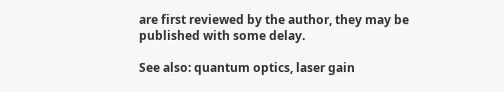are first reviewed by the author, they may be published with some delay.

See also: quantum optics, laser gain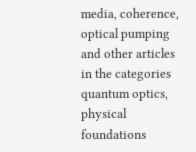media, coherence, optical pumping
and other articles in the categories quantum optics, physical foundations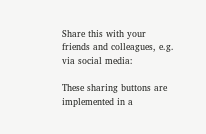Share this with your friends and colleagues, e.g. via social media:

These sharing buttons are implemented in a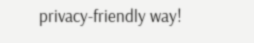privacy-friendly way!